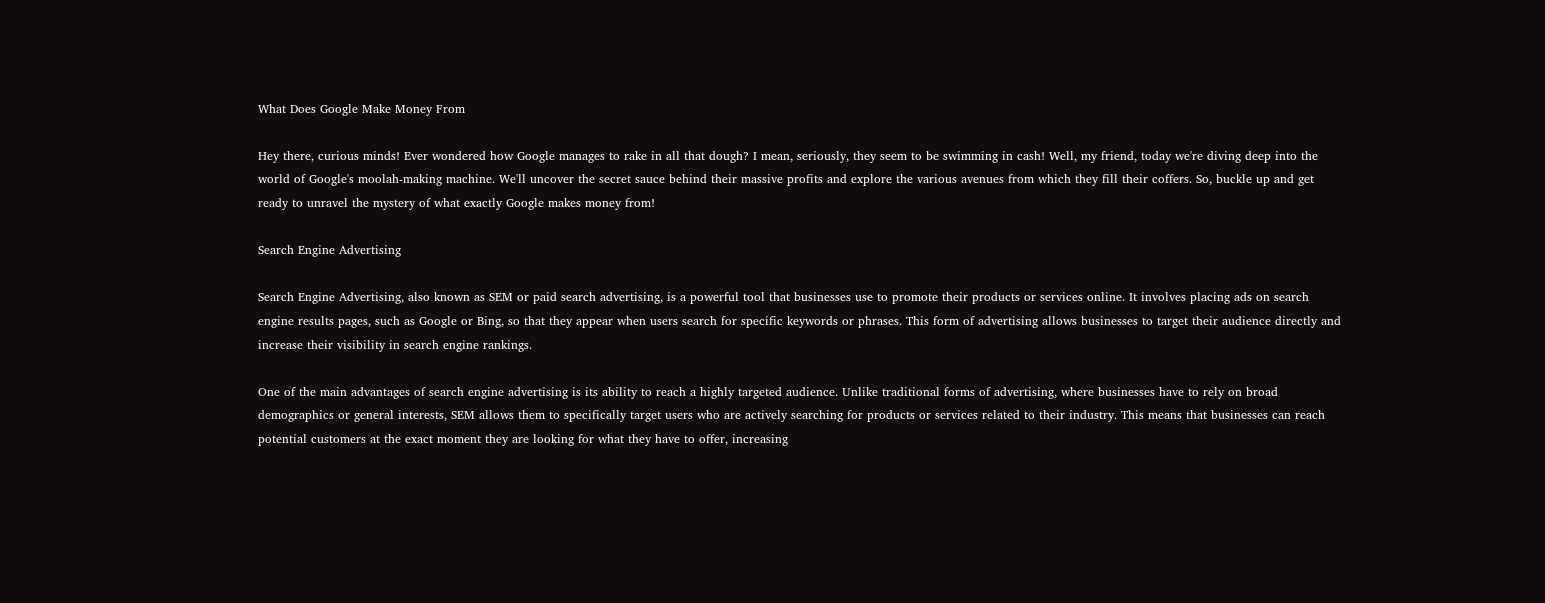What Does Google Make Money From

Hey there, curious minds! Ever wondered how Google manages to rake in all that dough? I mean, seriously, they seem to be swimming in cash! Well, my friend, today we're diving deep into the world of Google's moolah-making machine. We'll uncover the secret sauce behind their massive profits and explore the various avenues from which they fill their coffers. So, buckle up and get ready to unravel the mystery of what exactly Google makes money from!

Search Engine Advertising

Search Engine Advertising, also known as SEM or paid search advertising, is a powerful tool that businesses use to promote their products or services online. It involves placing ads on search engine results pages, such as Google or Bing, so that they appear when users search for specific keywords or phrases. This form of advertising allows businesses to target their audience directly and increase their visibility in search engine rankings.

One of the main advantages of search engine advertising is its ability to reach a highly targeted audience. Unlike traditional forms of advertising, where businesses have to rely on broad demographics or general interests, SEM allows them to specifically target users who are actively searching for products or services related to their industry. This means that businesses can reach potential customers at the exact moment they are looking for what they have to offer, increasing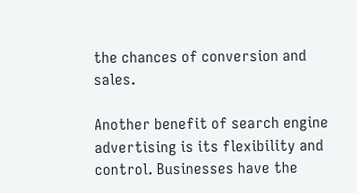the chances of conversion and sales.

Another benefit of search engine advertising is its flexibility and control. Businesses have the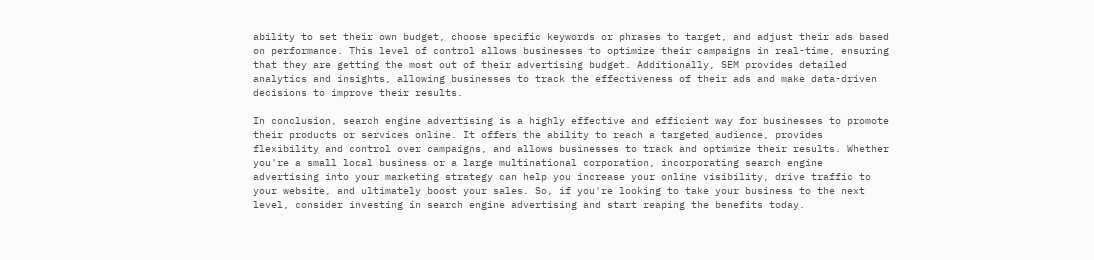ability to set their own budget, choose specific keywords or phrases to target, and adjust their ads based on performance. This level of control allows businesses to optimize their campaigns in real-time, ensuring that they are getting the most out of their advertising budget. Additionally, SEM provides detailed analytics and insights, allowing businesses to track the effectiveness of their ads and make data-driven decisions to improve their results.

In conclusion, search engine advertising is a highly effective and efficient way for businesses to promote their products or services online. It offers the ability to reach a targeted audience, provides flexibility and control over campaigns, and allows businesses to track and optimize their results. Whether you're a small local business or a large multinational corporation, incorporating search engine advertising into your marketing strategy can help you increase your online visibility, drive traffic to your website, and ultimately boost your sales. So, if you're looking to take your business to the next level, consider investing in search engine advertising and start reaping the benefits today.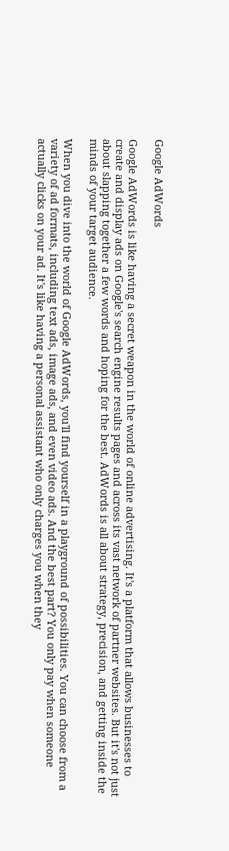Google AdWords

Google AdWords is like having a secret weapon in the world of online advertising. It's a platform that allows businesses to create and display ads on Google's search engine results pages and across its vast network of partner websites. But it's not just about slapping together a few words and hoping for the best. AdWords is all about strategy, precision, and getting inside the minds of your target audience.

When you dive into the world of Google AdWords, you'll find yourself in a playground of possibilities. You can choose from a variety of ad formats, including text ads, image ads, and even video ads. And the best part? You only pay when someone actually clicks on your ad. It's like having a personal assistant who only charges you when they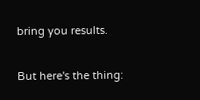bring you results.

But here's the thing: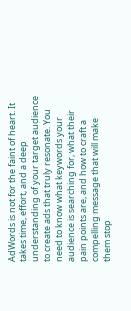AdWords is not for the faint of heart. It takes time, effort, and a deep understanding of your target audience to create ads that truly resonate. You need to know what keywords your audience is searching for, what their pain points are, and how to craft a compelling message that will make them stop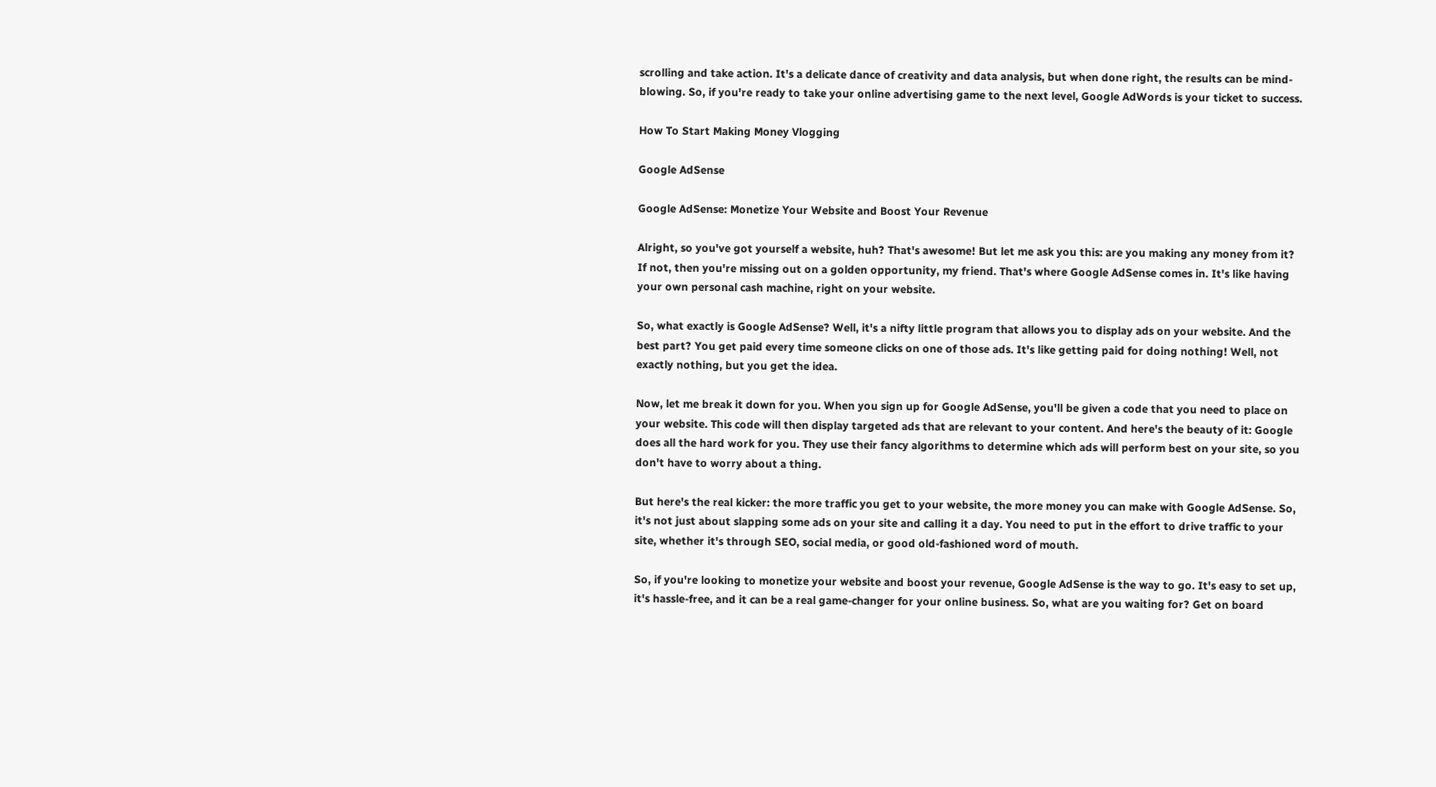scrolling and take action. It's a delicate dance of creativity and data analysis, but when done right, the results can be mind-blowing. So, if you're ready to take your online advertising game to the next level, Google AdWords is your ticket to success.

How To Start Making Money Vlogging

Google AdSense

Google AdSense: Monetize Your Website and Boost Your Revenue

Alright, so you've got yourself a website, huh? That's awesome! But let me ask you this: are you making any money from it? If not, then you're missing out on a golden opportunity, my friend. That's where Google AdSense comes in. It's like having your own personal cash machine, right on your website.

So, what exactly is Google AdSense? Well, it's a nifty little program that allows you to display ads on your website. And the best part? You get paid every time someone clicks on one of those ads. It's like getting paid for doing nothing! Well, not exactly nothing, but you get the idea.

Now, let me break it down for you. When you sign up for Google AdSense, you'll be given a code that you need to place on your website. This code will then display targeted ads that are relevant to your content. And here's the beauty of it: Google does all the hard work for you. They use their fancy algorithms to determine which ads will perform best on your site, so you don't have to worry about a thing.

But here's the real kicker: the more traffic you get to your website, the more money you can make with Google AdSense. So, it's not just about slapping some ads on your site and calling it a day. You need to put in the effort to drive traffic to your site, whether it's through SEO, social media, or good old-fashioned word of mouth.

So, if you're looking to monetize your website and boost your revenue, Google AdSense is the way to go. It's easy to set up, it's hassle-free, and it can be a real game-changer for your online business. So, what are you waiting for? Get on board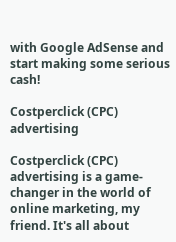with Google AdSense and start making some serious cash!

Costperclick (CPC) advertising

Costperclick (CPC) advertising is a game-changer in the world of online marketing, my friend. It's all about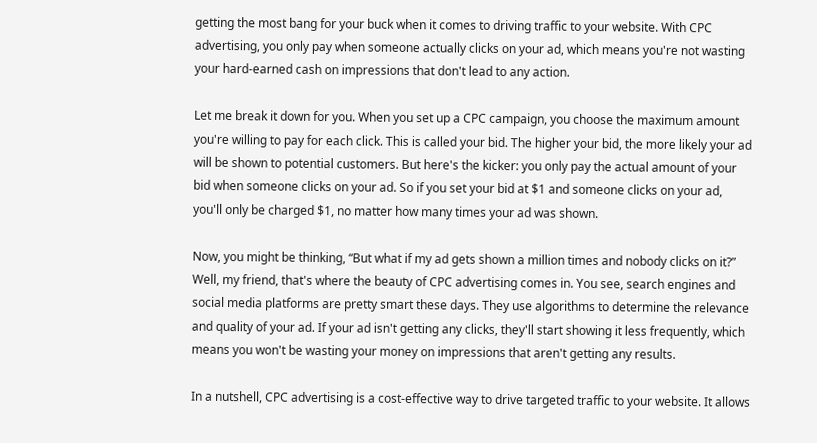getting the most bang for your buck when it comes to driving traffic to your website. With CPC advertising, you only pay when someone actually clicks on your ad, which means you're not wasting your hard-earned cash on impressions that don't lead to any action.

Let me break it down for you. When you set up a CPC campaign, you choose the maximum amount you're willing to pay for each click. This is called your bid. The higher your bid, the more likely your ad will be shown to potential customers. But here's the kicker: you only pay the actual amount of your bid when someone clicks on your ad. So if you set your bid at $1 and someone clicks on your ad, you'll only be charged $1, no matter how many times your ad was shown.

Now, you might be thinking, “But what if my ad gets shown a million times and nobody clicks on it?” Well, my friend, that's where the beauty of CPC advertising comes in. You see, search engines and social media platforms are pretty smart these days. They use algorithms to determine the relevance and quality of your ad. If your ad isn't getting any clicks, they'll start showing it less frequently, which means you won't be wasting your money on impressions that aren't getting any results.

In a nutshell, CPC advertising is a cost-effective way to drive targeted traffic to your website. It allows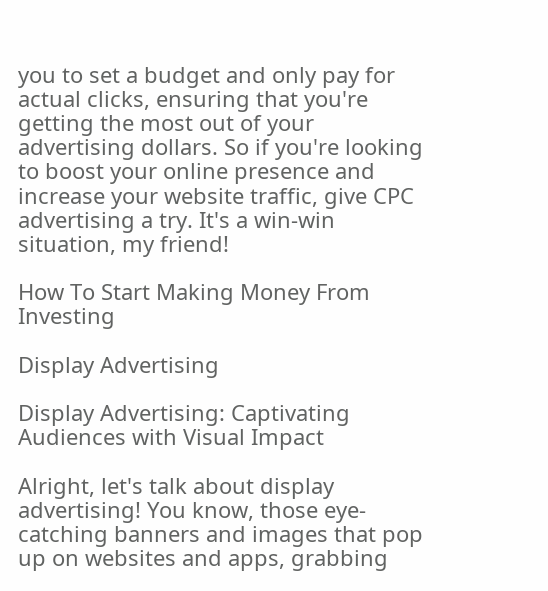you to set a budget and only pay for actual clicks, ensuring that you're getting the most out of your advertising dollars. So if you're looking to boost your online presence and increase your website traffic, give CPC advertising a try. It's a win-win situation, my friend!

How To Start Making Money From Investing

Display Advertising

Display Advertising: Captivating Audiences with Visual Impact

Alright, let's talk about display advertising! You know, those eye-catching banners and images that pop up on websites and apps, grabbing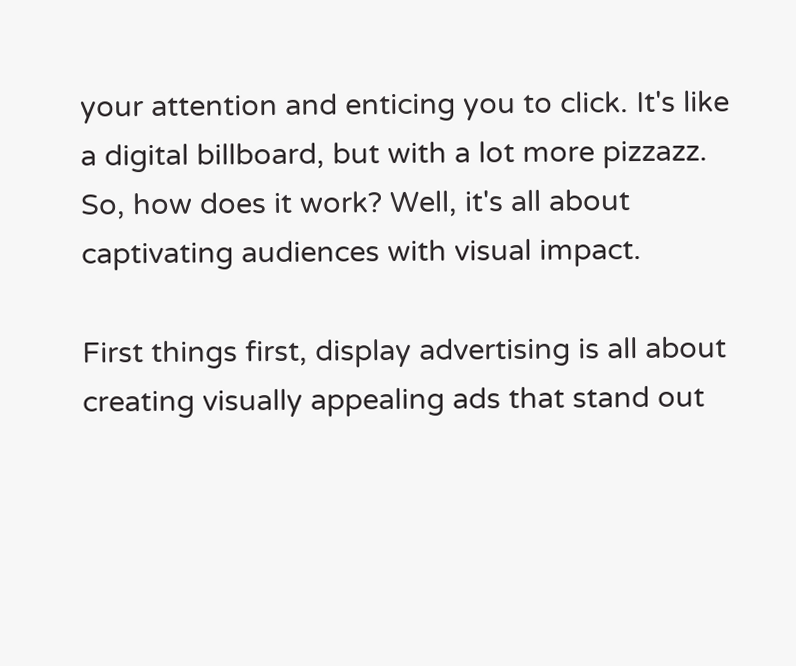your attention and enticing you to click. It's like a digital billboard, but with a lot more pizzazz. So, how does it work? Well, it's all about captivating audiences with visual impact.

First things first, display advertising is all about creating visually appealing ads that stand out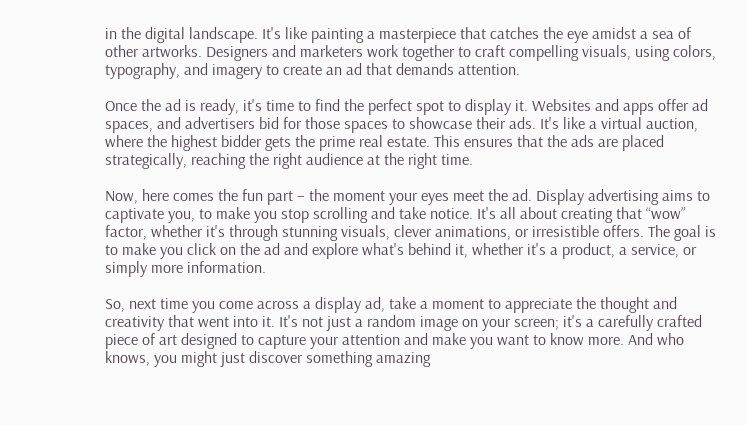in the digital landscape. It's like painting a masterpiece that catches the eye amidst a sea of other artworks. Designers and marketers work together to craft compelling visuals, using colors, typography, and imagery to create an ad that demands attention.

Once the ad is ready, it's time to find the perfect spot to display it. Websites and apps offer ad spaces, and advertisers bid for those spaces to showcase their ads. It's like a virtual auction, where the highest bidder gets the prime real estate. This ensures that the ads are placed strategically, reaching the right audience at the right time.

Now, here comes the fun part – the moment your eyes meet the ad. Display advertising aims to captivate you, to make you stop scrolling and take notice. It's all about creating that “wow” factor, whether it's through stunning visuals, clever animations, or irresistible offers. The goal is to make you click on the ad and explore what's behind it, whether it's a product, a service, or simply more information.

So, next time you come across a display ad, take a moment to appreciate the thought and creativity that went into it. It's not just a random image on your screen; it's a carefully crafted piece of art designed to capture your attention and make you want to know more. And who knows, you might just discover something amazing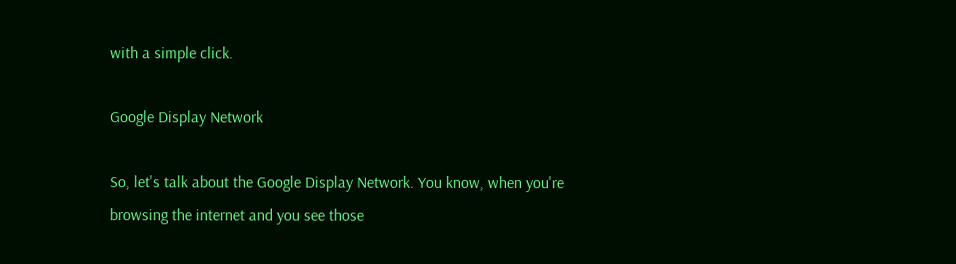with a simple click.

Google Display Network

So, let's talk about the Google Display Network. You know, when you're browsing the internet and you see those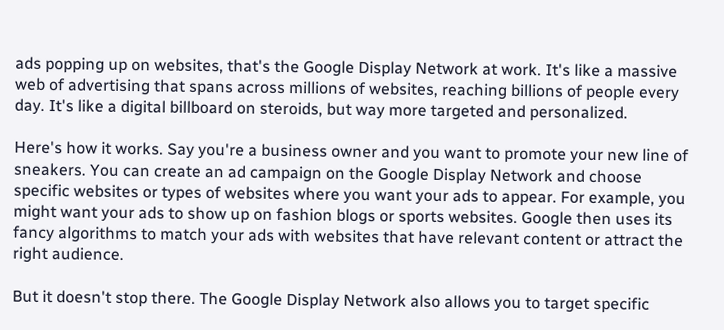ads popping up on websites, that's the Google Display Network at work. It's like a massive web of advertising that spans across millions of websites, reaching billions of people every day. It's like a digital billboard on steroids, but way more targeted and personalized.

Here's how it works. Say you're a business owner and you want to promote your new line of sneakers. You can create an ad campaign on the Google Display Network and choose specific websites or types of websites where you want your ads to appear. For example, you might want your ads to show up on fashion blogs or sports websites. Google then uses its fancy algorithms to match your ads with websites that have relevant content or attract the right audience.

But it doesn't stop there. The Google Display Network also allows you to target specific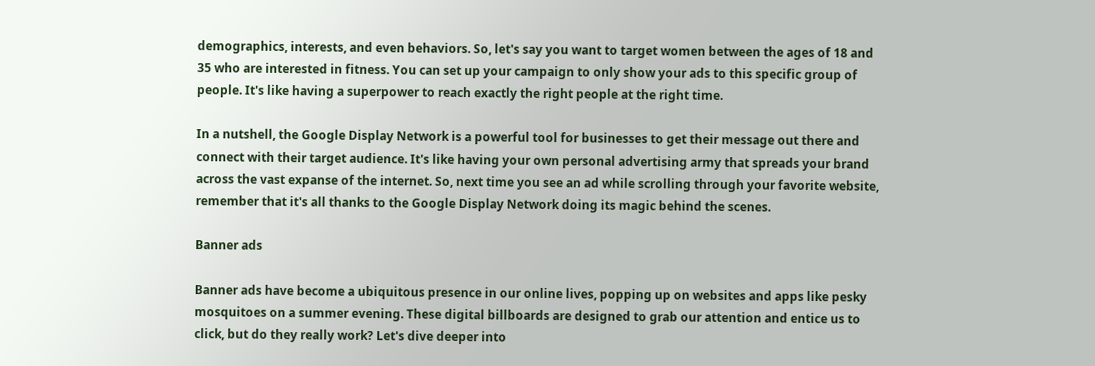demographics, interests, and even behaviors. So, let's say you want to target women between the ages of 18 and 35 who are interested in fitness. You can set up your campaign to only show your ads to this specific group of people. It's like having a superpower to reach exactly the right people at the right time.

In a nutshell, the Google Display Network is a powerful tool for businesses to get their message out there and connect with their target audience. It's like having your own personal advertising army that spreads your brand across the vast expanse of the internet. So, next time you see an ad while scrolling through your favorite website, remember that it's all thanks to the Google Display Network doing its magic behind the scenes.

Banner ads

Banner ads have become a ubiquitous presence in our online lives, popping up on websites and apps like pesky mosquitoes on a summer evening. These digital billboards are designed to grab our attention and entice us to click, but do they really work? Let's dive deeper into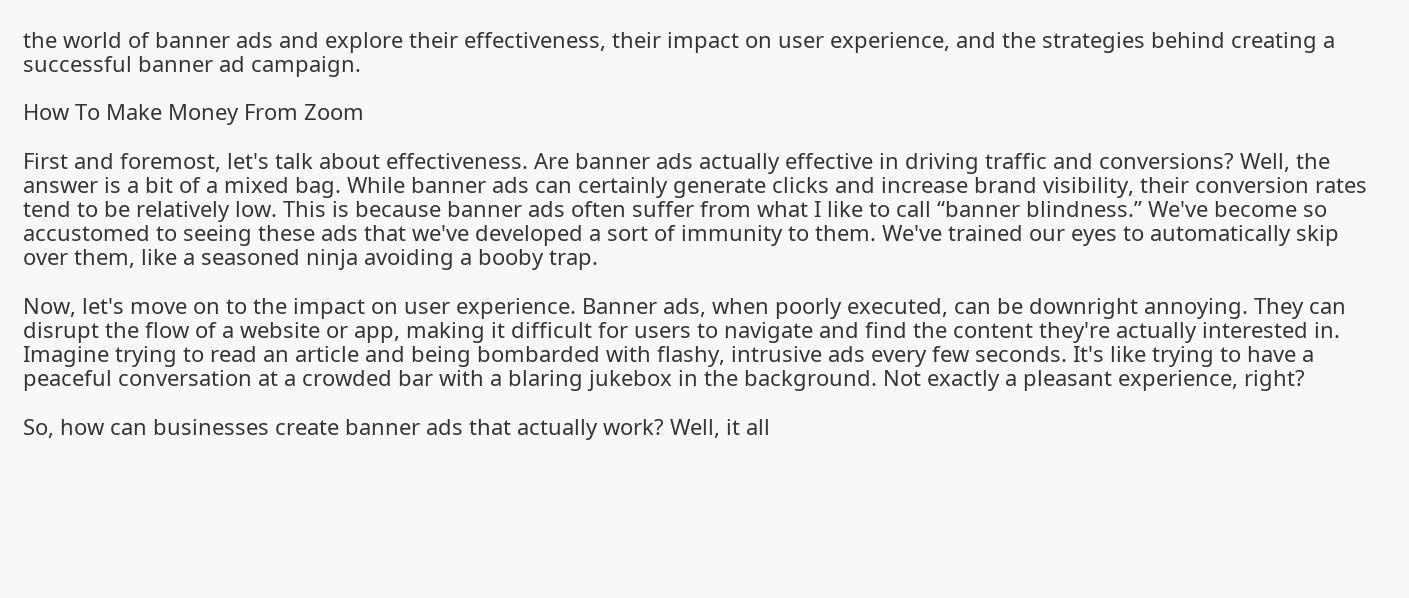the world of banner ads and explore their effectiveness, their impact on user experience, and the strategies behind creating a successful banner ad campaign.

How To Make Money From Zoom

First and foremost, let's talk about effectiveness. Are banner ads actually effective in driving traffic and conversions? Well, the answer is a bit of a mixed bag. While banner ads can certainly generate clicks and increase brand visibility, their conversion rates tend to be relatively low. This is because banner ads often suffer from what I like to call “banner blindness.” We've become so accustomed to seeing these ads that we've developed a sort of immunity to them. We've trained our eyes to automatically skip over them, like a seasoned ninja avoiding a booby trap.

Now, let's move on to the impact on user experience. Banner ads, when poorly executed, can be downright annoying. They can disrupt the flow of a website or app, making it difficult for users to navigate and find the content they're actually interested in. Imagine trying to read an article and being bombarded with flashy, intrusive ads every few seconds. It's like trying to have a peaceful conversation at a crowded bar with a blaring jukebox in the background. Not exactly a pleasant experience, right?

So, how can businesses create banner ads that actually work? Well, it all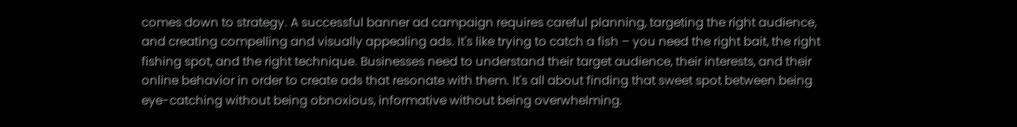comes down to strategy. A successful banner ad campaign requires careful planning, targeting the right audience, and creating compelling and visually appealing ads. It's like trying to catch a fish – you need the right bait, the right fishing spot, and the right technique. Businesses need to understand their target audience, their interests, and their online behavior in order to create ads that resonate with them. It's all about finding that sweet spot between being eye-catching without being obnoxious, informative without being overwhelming.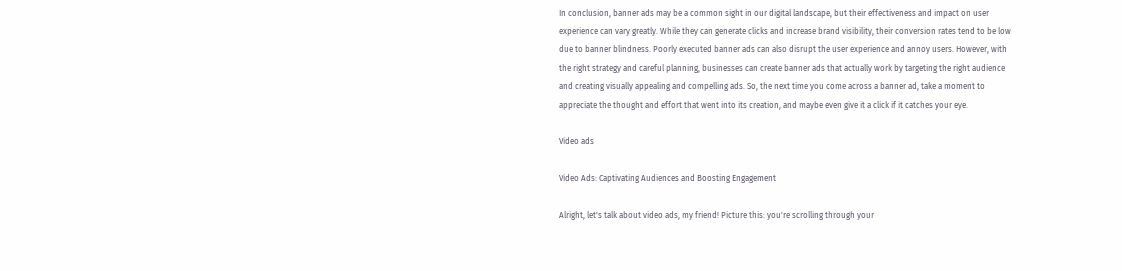In conclusion, banner ads may be a common sight in our digital landscape, but their effectiveness and impact on user experience can vary greatly. While they can generate clicks and increase brand visibility, their conversion rates tend to be low due to banner blindness. Poorly executed banner ads can also disrupt the user experience and annoy users. However, with the right strategy and careful planning, businesses can create banner ads that actually work by targeting the right audience and creating visually appealing and compelling ads. So, the next time you come across a banner ad, take a moment to appreciate the thought and effort that went into its creation, and maybe even give it a click if it catches your eye.

Video ads

Video Ads: Captivating Audiences and Boosting Engagement

Alright, let's talk about video ads, my friend! Picture this: you're scrolling through your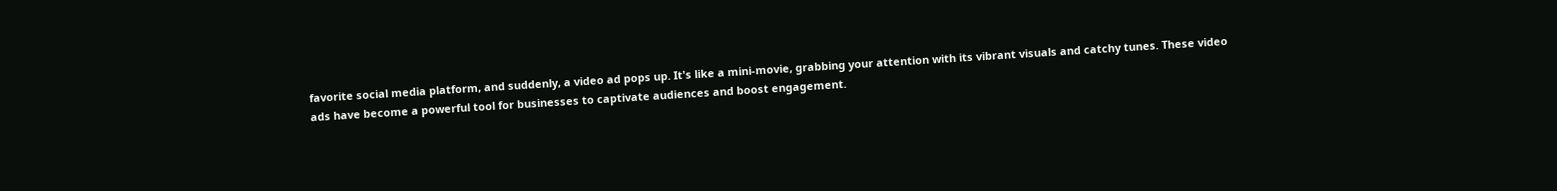favorite social media platform, and suddenly, a video ad pops up. It's like a mini-movie, grabbing your attention with its vibrant visuals and catchy tunes. These video ads have become a powerful tool for businesses to captivate audiences and boost engagement.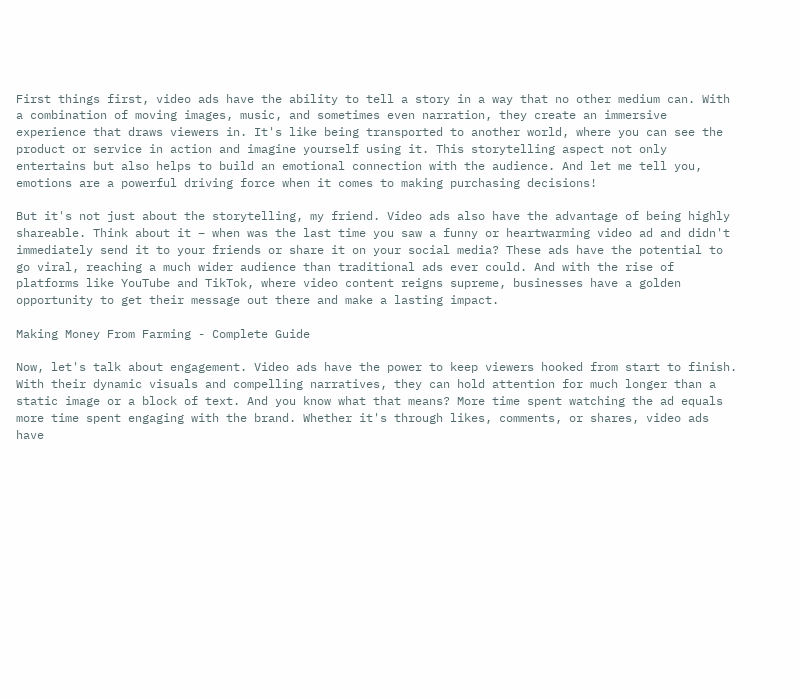First things first, video ads have the ability to tell a story in a way that no other medium can. With a combination of moving images, music, and sometimes even narration, they create an immersive experience that draws viewers in. It's like being transported to another world, where you can see the product or service in action and imagine yourself using it. This storytelling aspect not only entertains but also helps to build an emotional connection with the audience. And let me tell you, emotions are a powerful driving force when it comes to making purchasing decisions!

But it's not just about the storytelling, my friend. Video ads also have the advantage of being highly shareable. Think about it – when was the last time you saw a funny or heartwarming video ad and didn't immediately send it to your friends or share it on your social media? These ads have the potential to go viral, reaching a much wider audience than traditional ads ever could. And with the rise of platforms like YouTube and TikTok, where video content reigns supreme, businesses have a golden opportunity to get their message out there and make a lasting impact.

Making Money From Farming - Complete Guide

Now, let's talk about engagement. Video ads have the power to keep viewers hooked from start to finish. With their dynamic visuals and compelling narratives, they can hold attention for much longer than a static image or a block of text. And you know what that means? More time spent watching the ad equals more time spent engaging with the brand. Whether it's through likes, comments, or shares, video ads have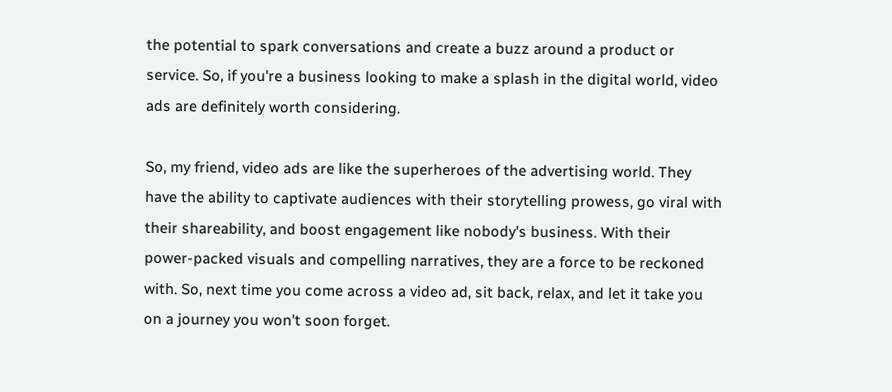the potential to spark conversations and create a buzz around a product or service. So, if you're a business looking to make a splash in the digital world, video ads are definitely worth considering.

So, my friend, video ads are like the superheroes of the advertising world. They have the ability to captivate audiences with their storytelling prowess, go viral with their shareability, and boost engagement like nobody's business. With their power-packed visuals and compelling narratives, they are a force to be reckoned with. So, next time you come across a video ad, sit back, relax, and let it take you on a journey you won't soon forget.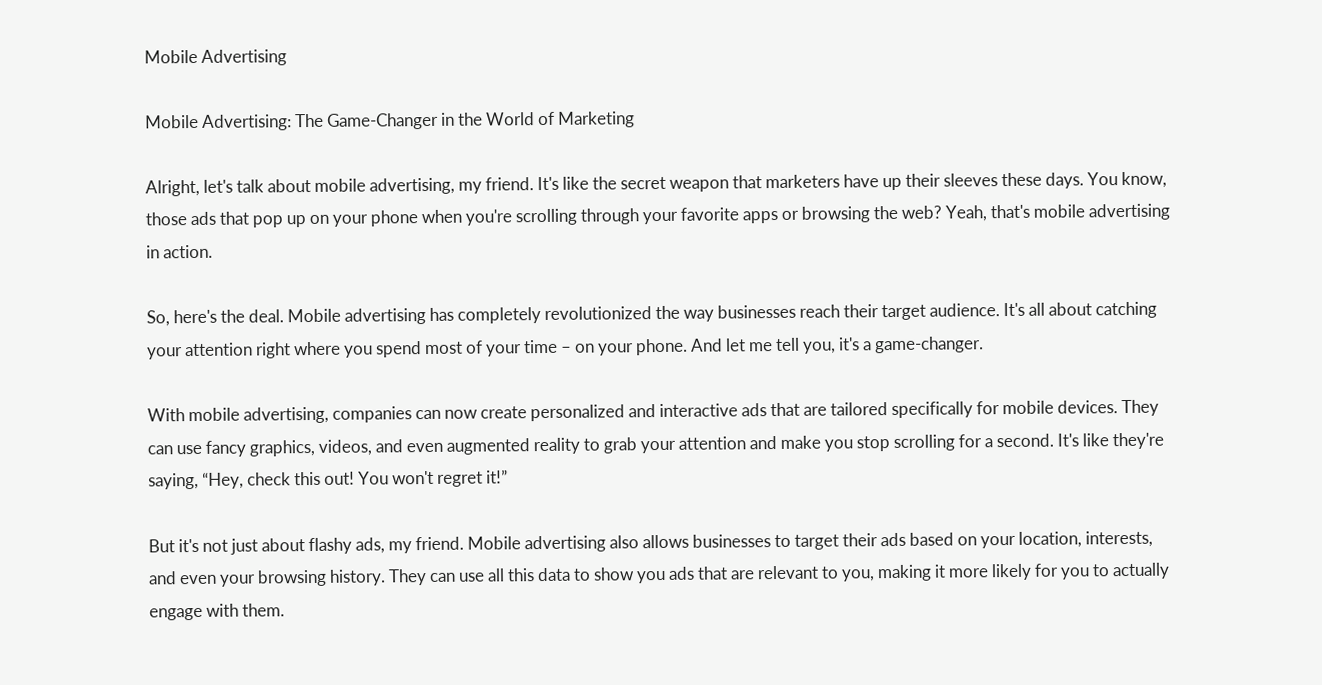Mobile Advertising

Mobile Advertising: The Game-Changer in the World of Marketing

Alright, let's talk about mobile advertising, my friend. It's like the secret weapon that marketers have up their sleeves these days. You know, those ads that pop up on your phone when you're scrolling through your favorite apps or browsing the web? Yeah, that's mobile advertising in action.

So, here's the deal. Mobile advertising has completely revolutionized the way businesses reach their target audience. It's all about catching your attention right where you spend most of your time – on your phone. And let me tell you, it's a game-changer.

With mobile advertising, companies can now create personalized and interactive ads that are tailored specifically for mobile devices. They can use fancy graphics, videos, and even augmented reality to grab your attention and make you stop scrolling for a second. It's like they're saying, “Hey, check this out! You won't regret it!”

But it's not just about flashy ads, my friend. Mobile advertising also allows businesses to target their ads based on your location, interests, and even your browsing history. They can use all this data to show you ads that are relevant to you, making it more likely for you to actually engage with them.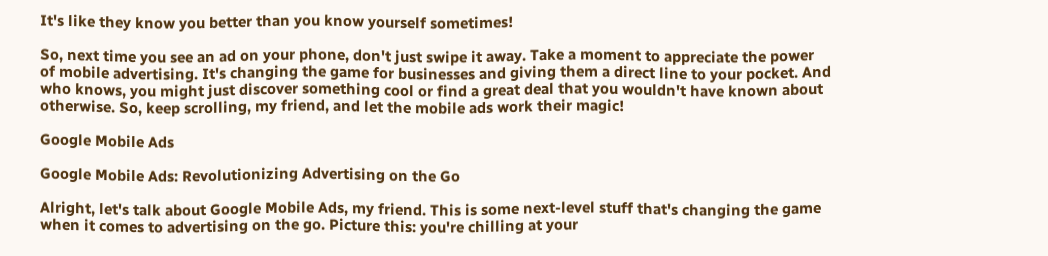It's like they know you better than you know yourself sometimes!

So, next time you see an ad on your phone, don't just swipe it away. Take a moment to appreciate the power of mobile advertising. It's changing the game for businesses and giving them a direct line to your pocket. And who knows, you might just discover something cool or find a great deal that you wouldn't have known about otherwise. So, keep scrolling, my friend, and let the mobile ads work their magic!

Google Mobile Ads

Google Mobile Ads: Revolutionizing Advertising on the Go

Alright, let's talk about Google Mobile Ads, my friend. This is some next-level stuff that's changing the game when it comes to advertising on the go. Picture this: you're chilling at your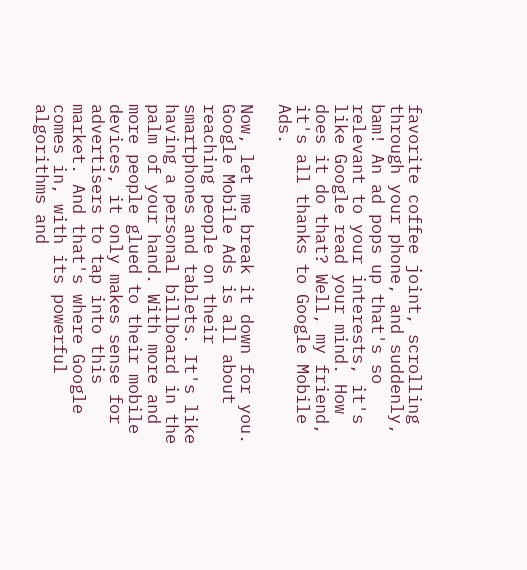favorite coffee joint, scrolling through your phone, and suddenly, bam! An ad pops up that's so relevant to your interests, it's like Google read your mind. How does it do that? Well, my friend, it's all thanks to Google Mobile Ads.

Now, let me break it down for you. Google Mobile Ads is all about reaching people on their smartphones and tablets. It's like having a personal billboard in the palm of your hand. With more and more people glued to their mobile devices, it only makes sense for advertisers to tap into this market. And that's where Google comes in, with its powerful algorithms and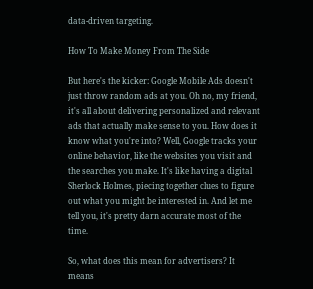data-driven targeting.

How To Make Money From The Side

But here's the kicker: Google Mobile Ads doesn't just throw random ads at you. Oh no, my friend, it's all about delivering personalized and relevant ads that actually make sense to you. How does it know what you're into? Well, Google tracks your online behavior, like the websites you visit and the searches you make. It's like having a digital Sherlock Holmes, piecing together clues to figure out what you might be interested in. And let me tell you, it's pretty darn accurate most of the time.

So, what does this mean for advertisers? It means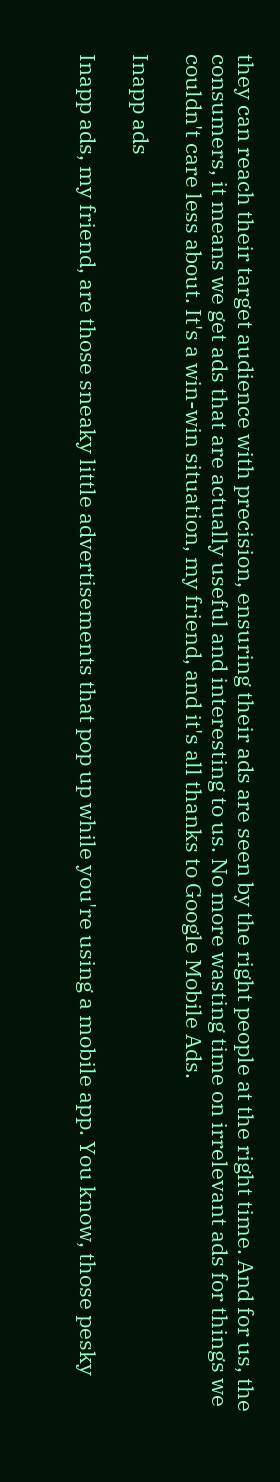they can reach their target audience with precision, ensuring their ads are seen by the right people at the right time. And for us, the consumers, it means we get ads that are actually useful and interesting to us. No more wasting time on irrelevant ads for things we couldn't care less about. It's a win-win situation, my friend, and it's all thanks to Google Mobile Ads.

Inapp ads

Inapp ads, my friend, are those sneaky little advertisements that pop up while you're using a mobile app. You know, those pesky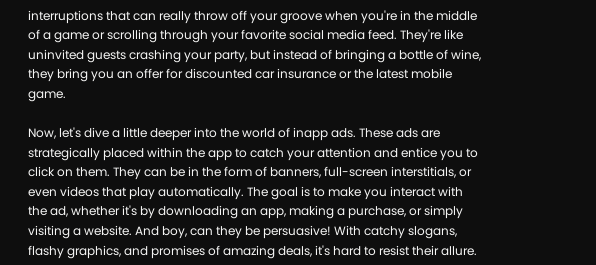interruptions that can really throw off your groove when you're in the middle of a game or scrolling through your favorite social media feed. They're like uninvited guests crashing your party, but instead of bringing a bottle of wine, they bring you an offer for discounted car insurance or the latest mobile game.

Now, let's dive a little deeper into the world of inapp ads. These ads are strategically placed within the app to catch your attention and entice you to click on them. They can be in the form of banners, full-screen interstitials, or even videos that play automatically. The goal is to make you interact with the ad, whether it's by downloading an app, making a purchase, or simply visiting a website. And boy, can they be persuasive! With catchy slogans, flashy graphics, and promises of amazing deals, it's hard to resist their allure.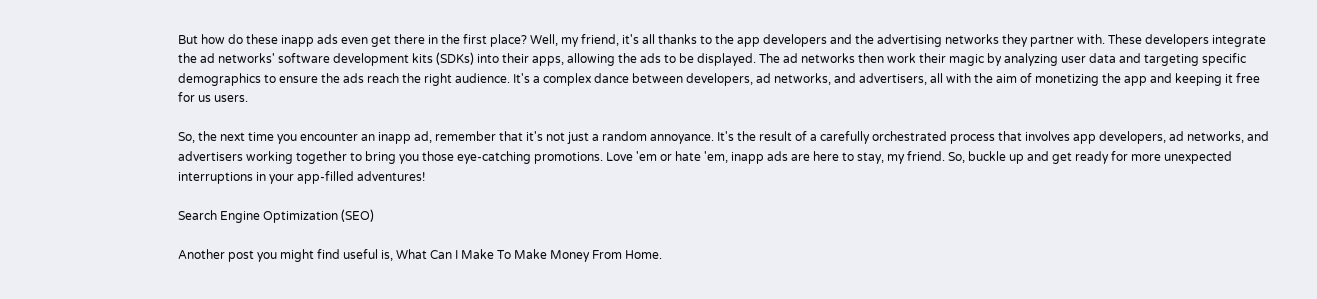But how do these inapp ads even get there in the first place? Well, my friend, it's all thanks to the app developers and the advertising networks they partner with. These developers integrate the ad networks' software development kits (SDKs) into their apps, allowing the ads to be displayed. The ad networks then work their magic by analyzing user data and targeting specific demographics to ensure the ads reach the right audience. It's a complex dance between developers, ad networks, and advertisers, all with the aim of monetizing the app and keeping it free for us users.

So, the next time you encounter an inapp ad, remember that it's not just a random annoyance. It's the result of a carefully orchestrated process that involves app developers, ad networks, and advertisers working together to bring you those eye-catching promotions. Love 'em or hate 'em, inapp ads are here to stay, my friend. So, buckle up and get ready for more unexpected interruptions in your app-filled adventures!

Search Engine Optimization (SEO)

Another post you might find useful is, What Can I Make To Make Money From Home.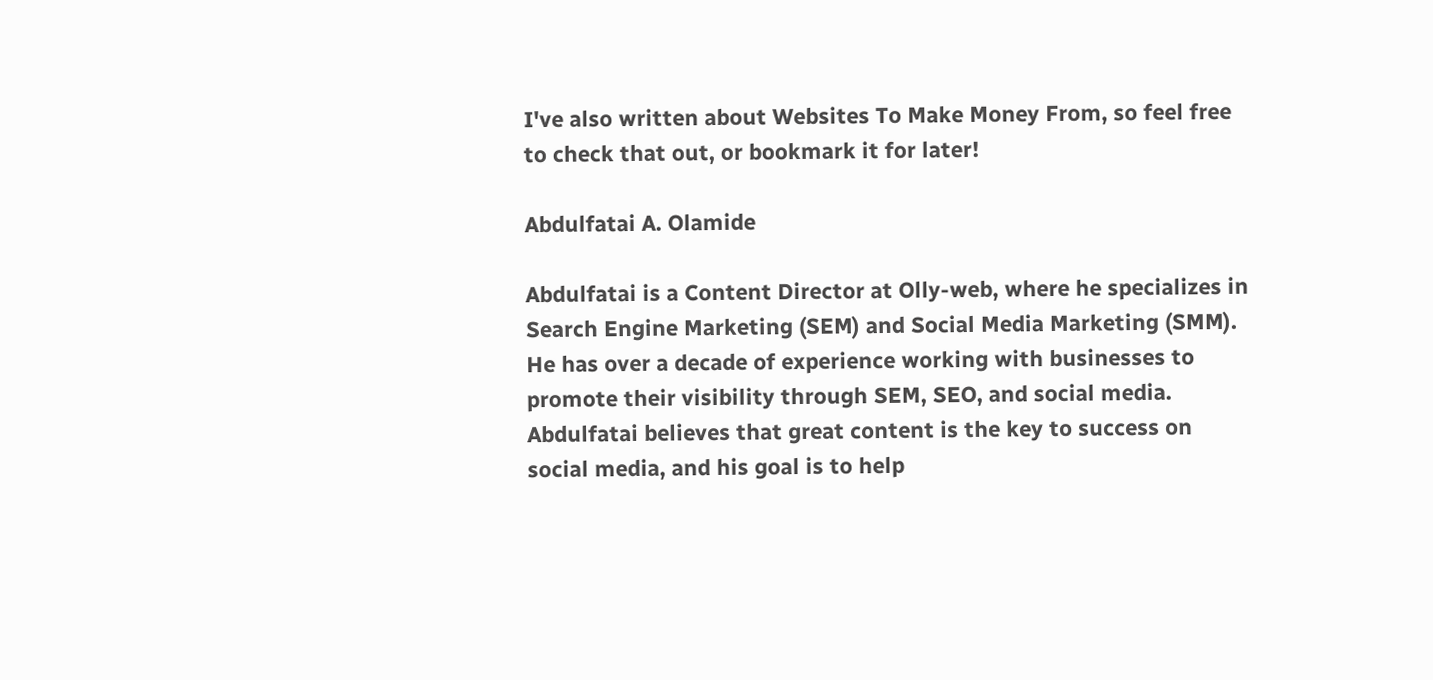I've also written about Websites To Make Money From, so feel free to check that out, or bookmark it for later!

Abdulfatai A. Olamide

Abdulfatai is a Content Director at Olly-web, where he specializes in Search Engine Marketing (SEM) and Social Media Marketing (SMM). He has over a decade of experience working with businesses to promote their visibility through SEM, SEO, and social media. Abdulfatai believes that great content is the key to success on social media, and his goal is to help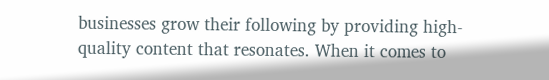businesses grow their following by providing high-quality content that resonates. When it comes to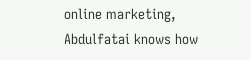online marketing, Abdulfatai knows how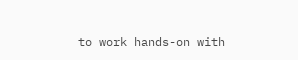to work hands-on with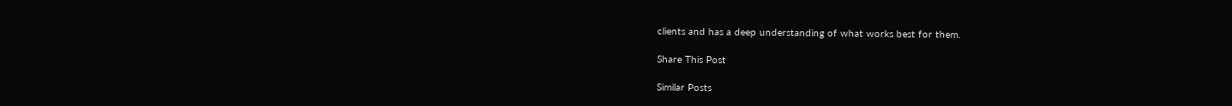clients and has a deep understanding of what works best for them.

Share This Post

Similar Posts